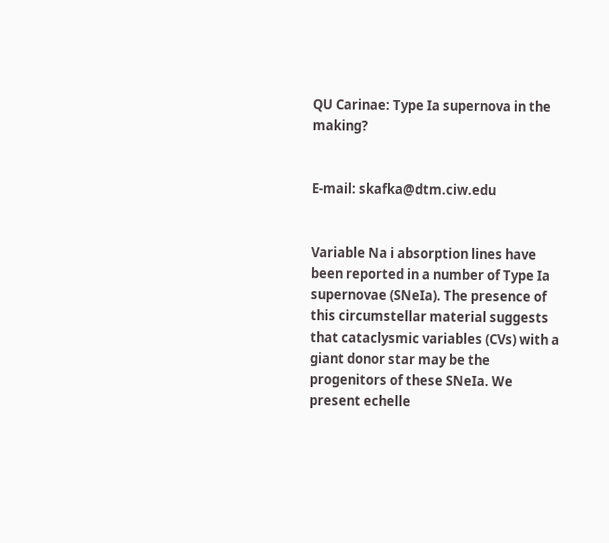QU Carinae: Type Ia supernova in the making?


E-mail: skafka@dtm.ciw.edu


Variable Na i absorption lines have been reported in a number of Type Ia supernovae (SNeIa). The presence of this circumstellar material suggests that cataclysmic variables (CVs) with a giant donor star may be the progenitors of these SNeIa. We present echelle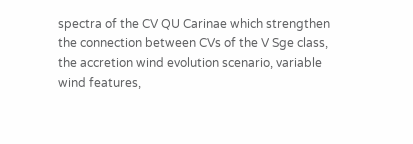spectra of the CV QU Carinae which strengthen the connection between CVs of the V Sge class, the accretion wind evolution scenario, variable wind features,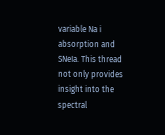variable Na i absorption and SNeIa. This thread not only provides insight into the spectral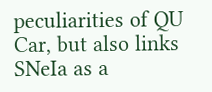peculiarities of QU Car, but also links SNeIa as a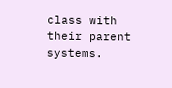class with their parent systems.